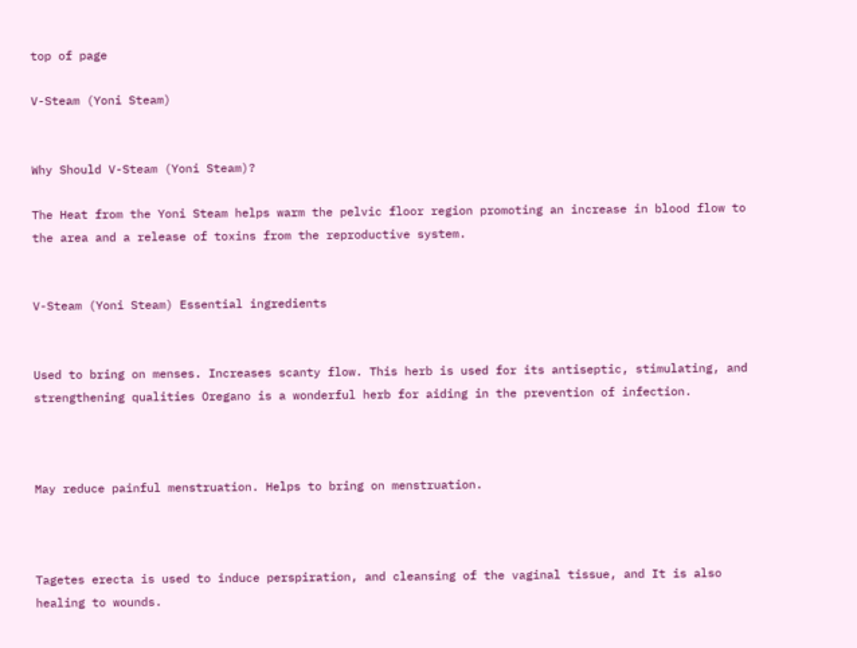top of page

V-Steam (Yoni Steam)


Why Should V-Steam (Yoni Steam)?

The Heat from the Yoni Steam helps warm the pelvic floor region promoting an increase in blood flow to the area and a release of toxins from the reproductive system.


V-Steam (Yoni Steam) Essential ingredients


Used to bring on menses. Increases scanty flow. This herb is used for its antiseptic, stimulating, and strengthening qualities Oregano is a wonderful herb for aiding in the prevention of infection.



May reduce painful menstruation. Helps to bring on menstruation.



Tagetes erecta is used to induce perspiration, and cleansing of the vaginal tissue, and It is also healing to wounds.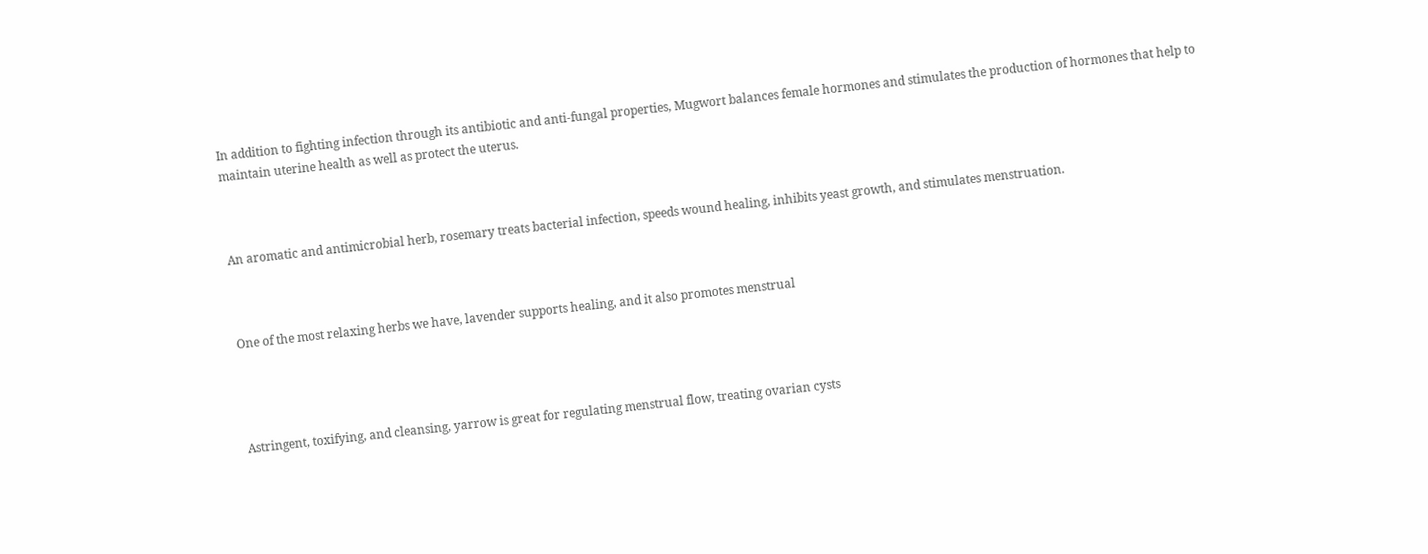In addition to fighting infection through its antibiotic and anti-fungal properties, Mugwort balances female hormones and stimulates the production of hormones that help to maintain uterine health as well as protect the uterus.



An aromatic and antimicrobial herb, rosemary treats bacterial infection, speeds wound healing, inhibits yeast growth, and stimulates menstruation.



One of the most relaxing herbs we have, lavender supports healing, and it also promotes menstrual




Astringent, toxifying, and cleansing, yarrow is great for regulating menstrual flow, treating ovarian cysts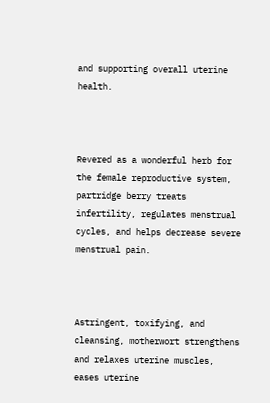and supporting overall uterine health.



Revered as a wonderful herb for the female reproductive system, partridge berry treats infertility, regulates menstrual cycles, and helps decrease severe menstrual pain.



Astringent, toxifying, and cleansing, motherwort strengthens and relaxes uterine muscles, eases uterine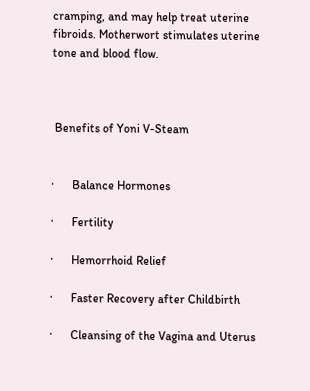cramping, and may help treat uterine fibroids. Motherwort stimulates uterine tone and blood flow.



 Benefits of Yoni V-Steam


·      Balance Hormones

·      Fertility

·      Hemorrhoid Relief

·      Faster Recovery after Childbirth

·      Cleansing of the Vagina and Uterus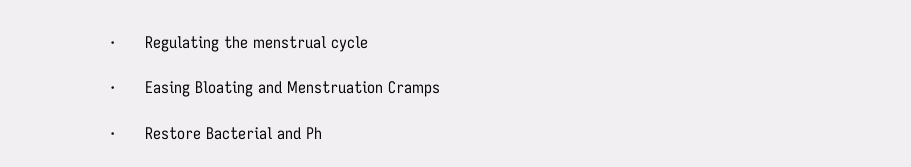·      Regulating the menstrual cycle

·      Easing Bloating and Menstruation Cramps

·      Restore Bacterial and Ph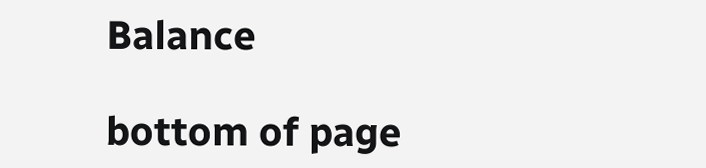Balance

bottom of page